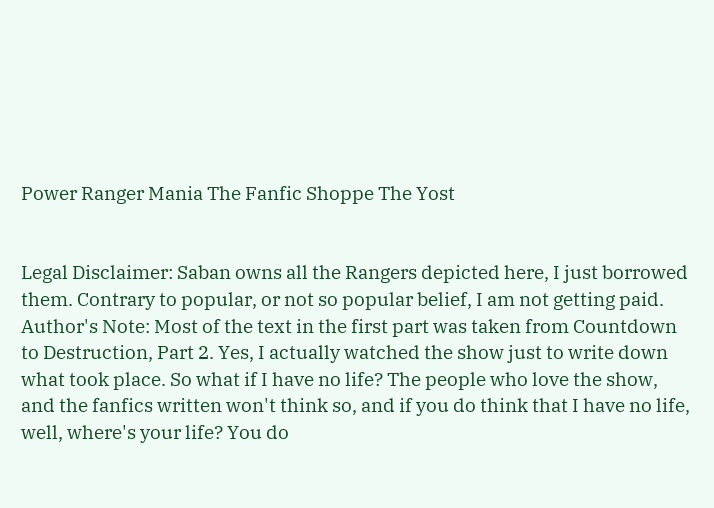Power Ranger Mania The Fanfic Shoppe The Yost


Legal Disclaimer: Saban owns all the Rangers depicted here, I just borrowed them. Contrary to popular, or not so popular belief, I am not getting paid.
Author's Note: Most of the text in the first part was taken from Countdown to Destruction, Part 2. Yes, I actually watched the show just to write down what took place. So what if I have no life? The people who love the show, and the fanfics written won't think so, and if you do think that I have no life, well, where's your life? You do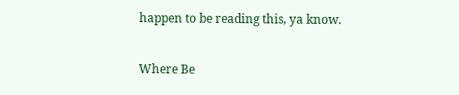happen to be reading this, ya know.

Where Be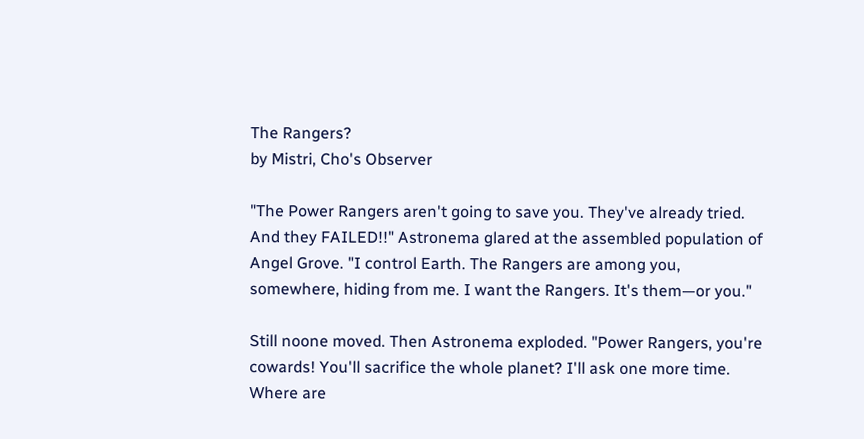The Rangers?
by Mistri, Cho's Observer

"The Power Rangers aren't going to save you. They've already tried. And they FAILED!!" Astronema glared at the assembled population of Angel Grove. "I control Earth. The Rangers are among you, somewhere, hiding from me. I want the Rangers. It's them—or you."

Still noone moved. Then Astronema exploded. "Power Rangers, you're cowards! You'll sacrifice the whole planet? I'll ask one more time. Where are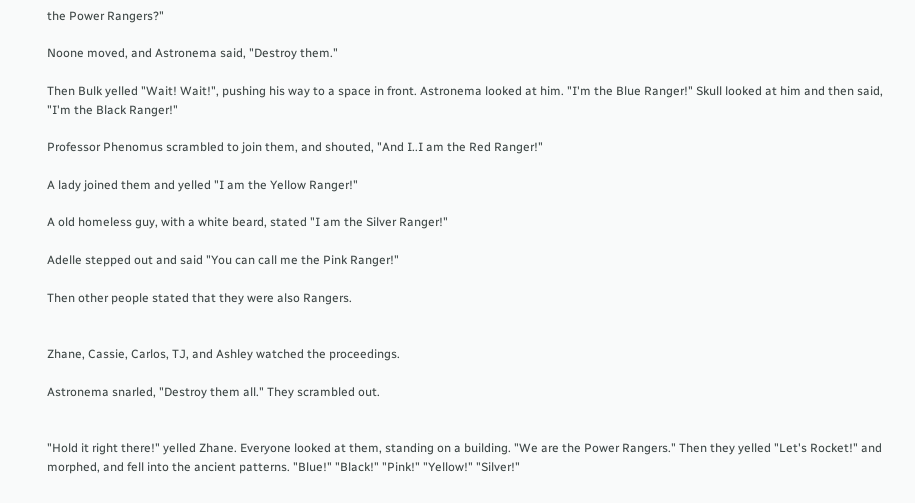the Power Rangers?"

Noone moved, and Astronema said, "Destroy them."

Then Bulk yelled "Wait! Wait!", pushing his way to a space in front. Astronema looked at him. "I'm the Blue Ranger!" Skull looked at him and then said, "I'm the Black Ranger!"

Professor Phenomus scrambled to join them, and shouted, "And I..I am the Red Ranger!"

A lady joined them and yelled "I am the Yellow Ranger!"

A old homeless guy, with a white beard, stated "I am the Silver Ranger!"

Adelle stepped out and said "You can call me the Pink Ranger!"

Then other people stated that they were also Rangers.


Zhane, Cassie, Carlos, TJ, and Ashley watched the proceedings.

Astronema snarled, "Destroy them all." They scrambled out.


"Hold it right there!" yelled Zhane. Everyone looked at them, standing on a building. "We are the Power Rangers." Then they yelled "Let's Rocket!" and morphed, and fell into the ancient patterns. "Blue!" "Black!" "Pink!" "Yellow!" "Silver!"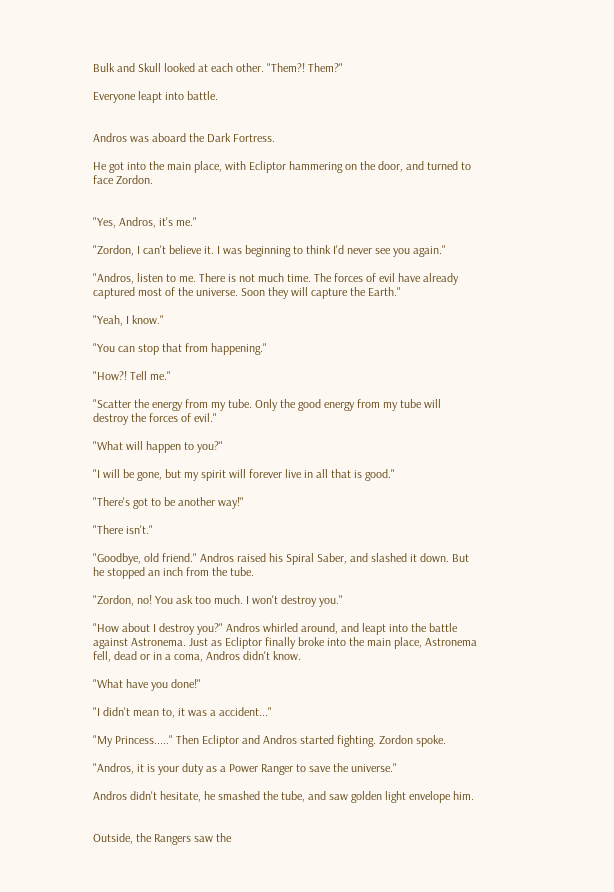Bulk and Skull looked at each other. "Them?! Them?"

Everyone leapt into battle.


Andros was aboard the Dark Fortress.

He got into the main place, with Ecliptor hammering on the door, and turned to face Zordon.


"Yes, Andros, it's me."

"Zordon, I can't believe it. I was beginning to think I'd never see you again."

"Andros, listen to me. There is not much time. The forces of evil have already captured most of the universe. Soon they will capture the Earth."

"Yeah, I know."

"You can stop that from happening."

"How?! Tell me."

"Scatter the energy from my tube. Only the good energy from my tube will destroy the forces of evil."

"What will happen to you?"

"I will be gone, but my spirit will forever live in all that is good."

"There's got to be another way!"

"There isn't."

"Goodbye, old friend." Andros raised his Spiral Saber, and slashed it down. But he stopped an inch from the tube.

"Zordon, no! You ask too much. I won't destroy you."

"How about I destroy you?" Andros whirled around, and leapt into the battle against Astronema. Just as Ecliptor finally broke into the main place, Astronema fell, dead or in a coma, Andros didn't know.

"What have you done!"

"I didn't mean to, it was a accident..."

"My Princess....." Then Ecliptor and Andros started fighting. Zordon spoke.

"Andros, it is your duty as a Power Ranger to save the universe."

Andros didn't hesitate, he smashed the tube, and saw golden light envelope him.


Outside, the Rangers saw the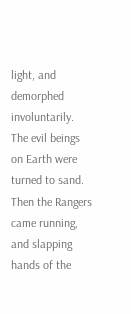light, and demorphed involuntarily. The evil beings on Earth were turned to sand. Then the Rangers came running, and slapping hands of the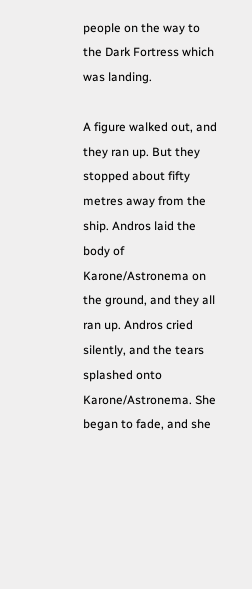people on the way to the Dark Fortress which was landing.

A figure walked out, and they ran up. But they stopped about fifty metres away from the ship. Andros laid the body of Karone/Astronema on the ground, and they all ran up. Andros cried silently, and the tears splashed onto Karone/Astronema. She began to fade, and she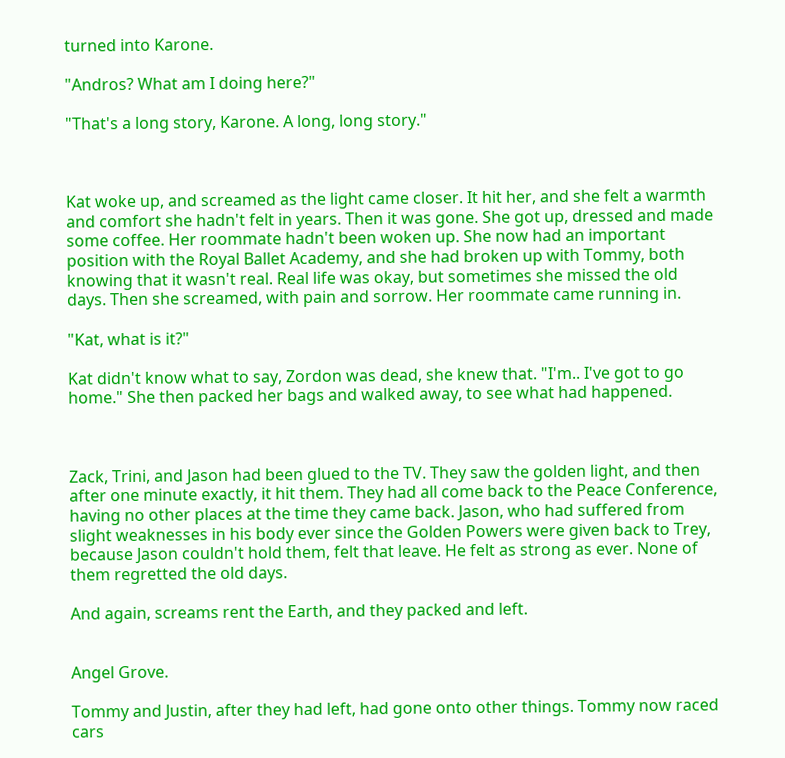turned into Karone.

"Andros? What am I doing here?"

"That's a long story, Karone. A long, long story."



Kat woke up, and screamed as the light came closer. It hit her, and she felt a warmth and comfort she hadn't felt in years. Then it was gone. She got up, dressed and made some coffee. Her roommate hadn't been woken up. She now had an important position with the Royal Ballet Academy, and she had broken up with Tommy, both knowing that it wasn't real. Real life was okay, but sometimes she missed the old days. Then she screamed, with pain and sorrow. Her roommate came running in.

"Kat, what is it?"

Kat didn't know what to say, Zordon was dead, she knew that. "I'm.. I've got to go home." She then packed her bags and walked away, to see what had happened.



Zack, Trini, and Jason had been glued to the TV. They saw the golden light, and then after one minute exactly, it hit them. They had all come back to the Peace Conference, having no other places at the time they came back. Jason, who had suffered from slight weaknesses in his body ever since the Golden Powers were given back to Trey, because Jason couldn't hold them, felt that leave. He felt as strong as ever. None of them regretted the old days.

And again, screams rent the Earth, and they packed and left.


Angel Grove.

Tommy and Justin, after they had left, had gone onto other things. Tommy now raced cars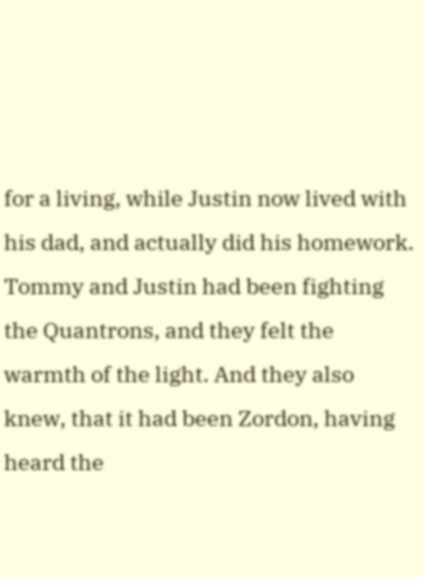for a living, while Justin now lived with his dad, and actually did his homework. Tommy and Justin had been fighting the Quantrons, and they felt the warmth of the light. And they also knew, that it had been Zordon, having heard the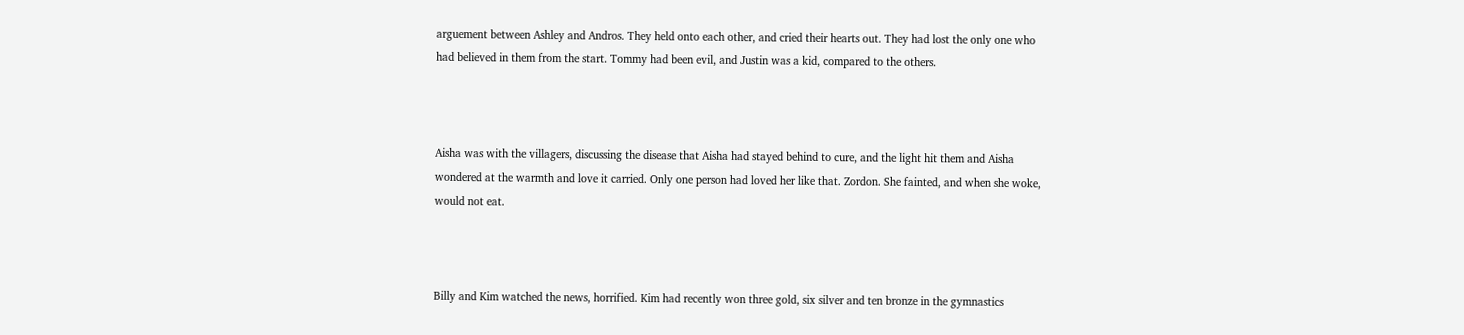arguement between Ashley and Andros. They held onto each other, and cried their hearts out. They had lost the only one who had believed in them from the start. Tommy had been evil, and Justin was a kid, compared to the others.



Aisha was with the villagers, discussing the disease that Aisha had stayed behind to cure, and the light hit them and Aisha wondered at the warmth and love it carried. Only one person had loved her like that. Zordon. She fainted, and when she woke, would not eat.



Billy and Kim watched the news, horrified. Kim had recently won three gold, six silver and ten bronze in the gymnastics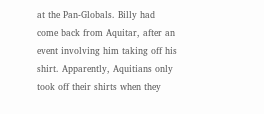at the Pan-Globals. Billy had come back from Aquitar, after an event involving him taking off his shirt. Apparently, Aquitians only took off their shirts when they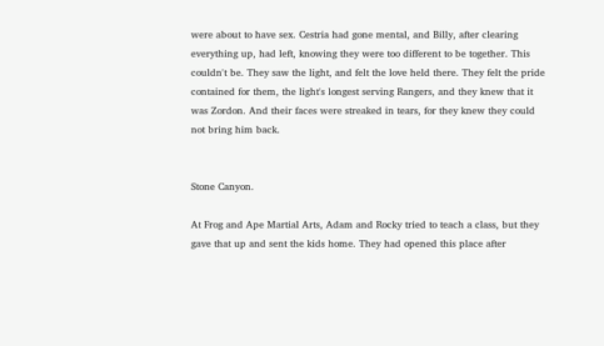were about to have sex. Cestria had gone mental, and Billy, after clearing everything up, had left, knowing they were too different to be together. This couldn't be. They saw the light, and felt the love held there. They felt the pride contained for them, the light's longest serving Rangers, and they knew that it was Zordon. And their faces were streaked in tears, for they knew they could not bring him back.


Stone Canyon.

At Frog and Ape Martial Arts, Adam and Rocky tried to teach a class, but they gave that up and sent the kids home. They had opened this place after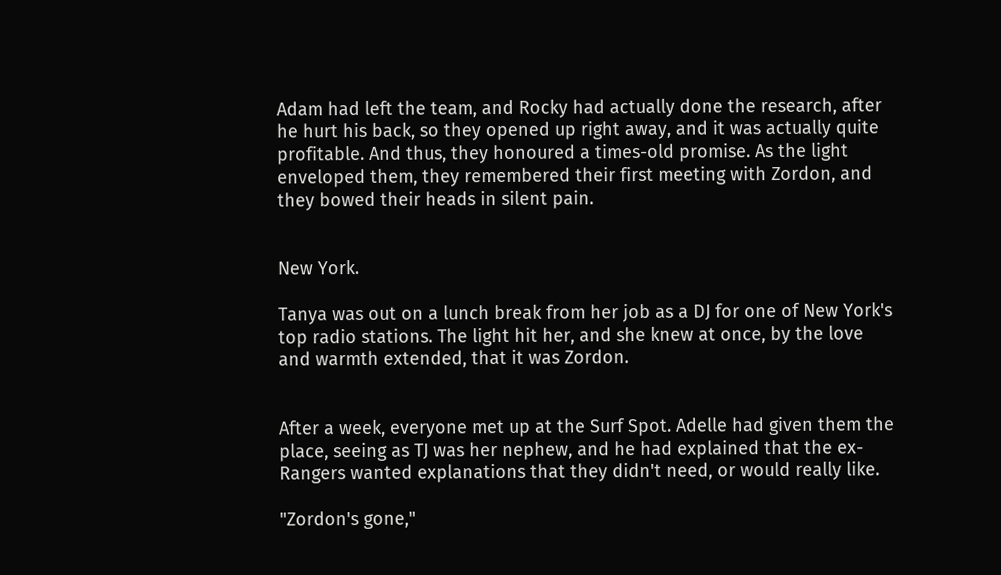Adam had left the team, and Rocky had actually done the research, after he hurt his back, so they opened up right away, and it was actually quite profitable. And thus, they honoured a times-old promise. As the light enveloped them, they remembered their first meeting with Zordon, and they bowed their heads in silent pain.


New York.

Tanya was out on a lunch break from her job as a DJ for one of New York's top radio stations. The light hit her, and she knew at once, by the love and warmth extended, that it was Zordon.


After a week, everyone met up at the Surf Spot. Adelle had given them the place, seeing as TJ was her nephew, and he had explained that the ex-Rangers wanted explanations that they didn't need, or would really like.

"Zordon's gone,"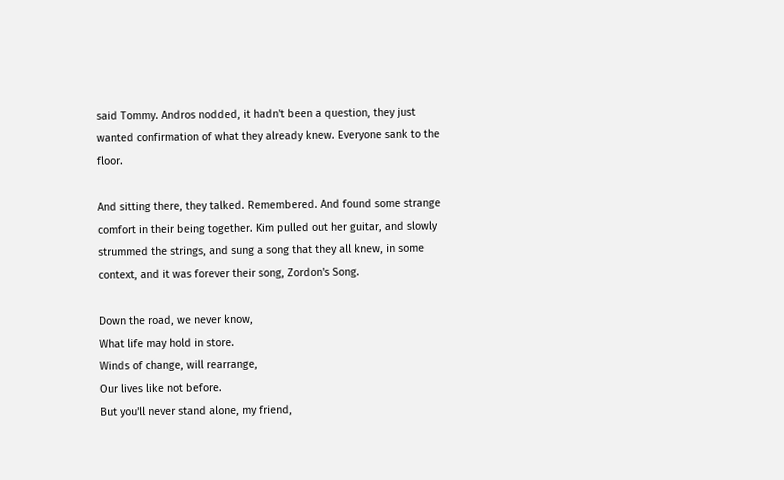said Tommy. Andros nodded, it hadn't been a question, they just wanted confirmation of what they already knew. Everyone sank to the floor.

And sitting there, they talked. Remembered. And found some strange comfort in their being together. Kim pulled out her guitar, and slowly strummed the strings, and sung a song that they all knew, in some context, and it was forever their song, Zordon's Song.

Down the road, we never know,
What life may hold in store.
Winds of change, will rearrange,
Our lives like not before.
But you'll never stand alone, my friend,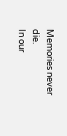Memories never die.
In our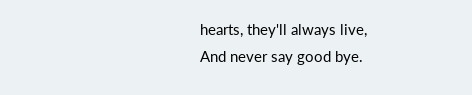hearts, they'll always live,
And never say good bye.